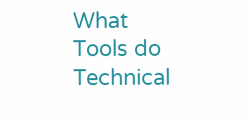What Tools do Technical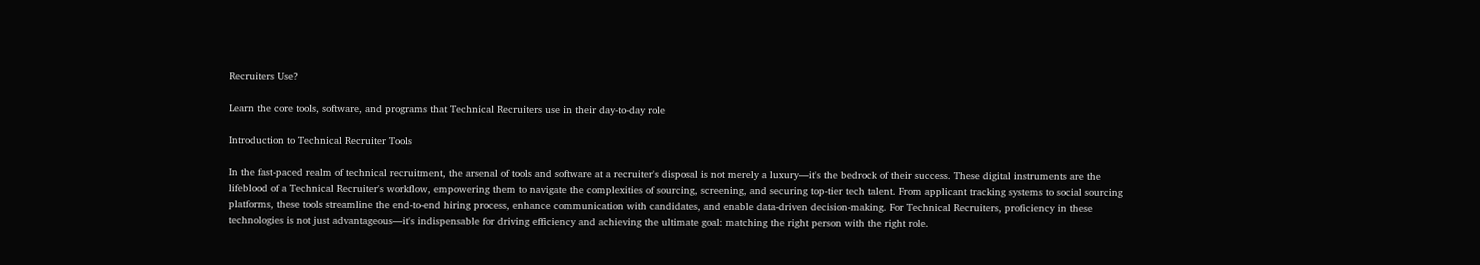Recruiters Use?

Learn the core tools, software, and programs that Technical Recruiters use in their day-to-day role

Introduction to Technical Recruiter Tools

In the fast-paced realm of technical recruitment, the arsenal of tools and software at a recruiter's disposal is not merely a luxury—it's the bedrock of their success. These digital instruments are the lifeblood of a Technical Recruiter's workflow, empowering them to navigate the complexities of sourcing, screening, and securing top-tier tech talent. From applicant tracking systems to social sourcing platforms, these tools streamline the end-to-end hiring process, enhance communication with candidates, and enable data-driven decision-making. For Technical Recruiters, proficiency in these technologies is not just advantageous—it's indispensable for driving efficiency and achieving the ultimate goal: matching the right person with the right role.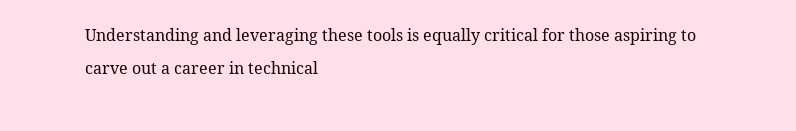Understanding and leveraging these tools is equally critical for those aspiring to carve out a career in technical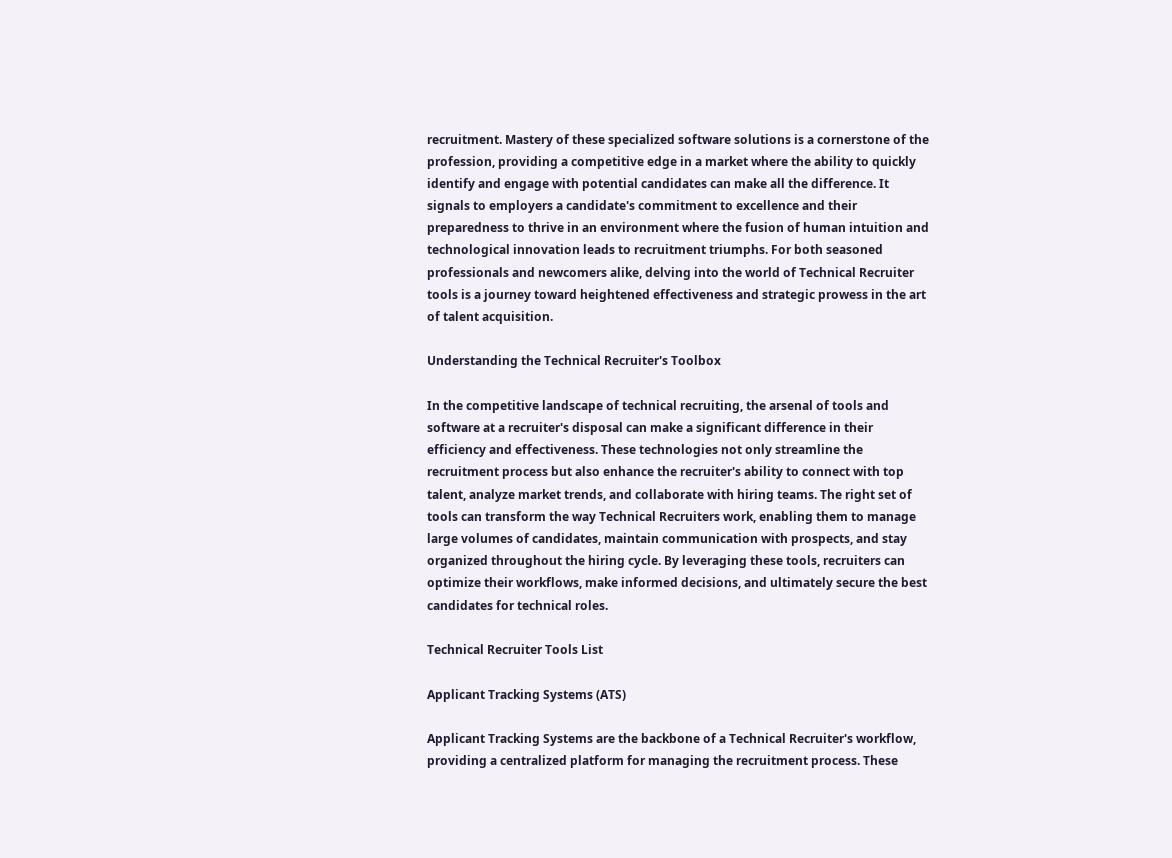recruitment. Mastery of these specialized software solutions is a cornerstone of the profession, providing a competitive edge in a market where the ability to quickly identify and engage with potential candidates can make all the difference. It signals to employers a candidate's commitment to excellence and their preparedness to thrive in an environment where the fusion of human intuition and technological innovation leads to recruitment triumphs. For both seasoned professionals and newcomers alike, delving into the world of Technical Recruiter tools is a journey toward heightened effectiveness and strategic prowess in the art of talent acquisition.

Understanding the Technical Recruiter's Toolbox

In the competitive landscape of technical recruiting, the arsenal of tools and software at a recruiter's disposal can make a significant difference in their efficiency and effectiveness. These technologies not only streamline the recruitment process but also enhance the recruiter's ability to connect with top talent, analyze market trends, and collaborate with hiring teams. The right set of tools can transform the way Technical Recruiters work, enabling them to manage large volumes of candidates, maintain communication with prospects, and stay organized throughout the hiring cycle. By leveraging these tools, recruiters can optimize their workflows, make informed decisions, and ultimately secure the best candidates for technical roles.

Technical Recruiter Tools List

Applicant Tracking Systems (ATS)

Applicant Tracking Systems are the backbone of a Technical Recruiter's workflow, providing a centralized platform for managing the recruitment process. These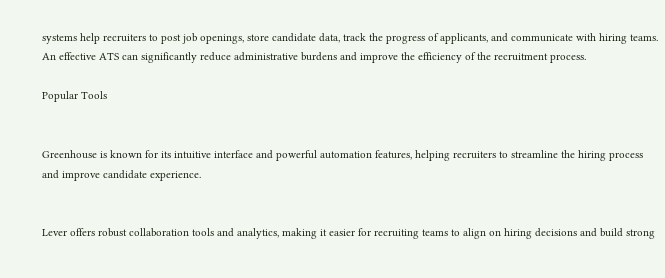systems help recruiters to post job openings, store candidate data, track the progress of applicants, and communicate with hiring teams. An effective ATS can significantly reduce administrative burdens and improve the efficiency of the recruitment process.

Popular Tools


Greenhouse is known for its intuitive interface and powerful automation features, helping recruiters to streamline the hiring process and improve candidate experience.


Lever offers robust collaboration tools and analytics, making it easier for recruiting teams to align on hiring decisions and build strong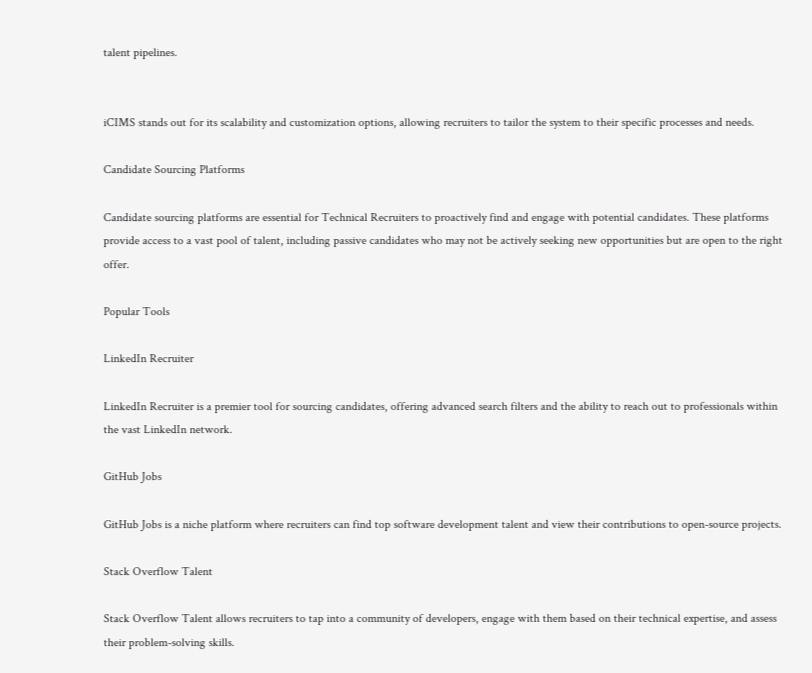talent pipelines.


iCIMS stands out for its scalability and customization options, allowing recruiters to tailor the system to their specific processes and needs.

Candidate Sourcing Platforms

Candidate sourcing platforms are essential for Technical Recruiters to proactively find and engage with potential candidates. These platforms provide access to a vast pool of talent, including passive candidates who may not be actively seeking new opportunities but are open to the right offer.

Popular Tools

LinkedIn Recruiter

LinkedIn Recruiter is a premier tool for sourcing candidates, offering advanced search filters and the ability to reach out to professionals within the vast LinkedIn network.

GitHub Jobs

GitHub Jobs is a niche platform where recruiters can find top software development talent and view their contributions to open-source projects.

Stack Overflow Talent

Stack Overflow Talent allows recruiters to tap into a community of developers, engage with them based on their technical expertise, and assess their problem-solving skills.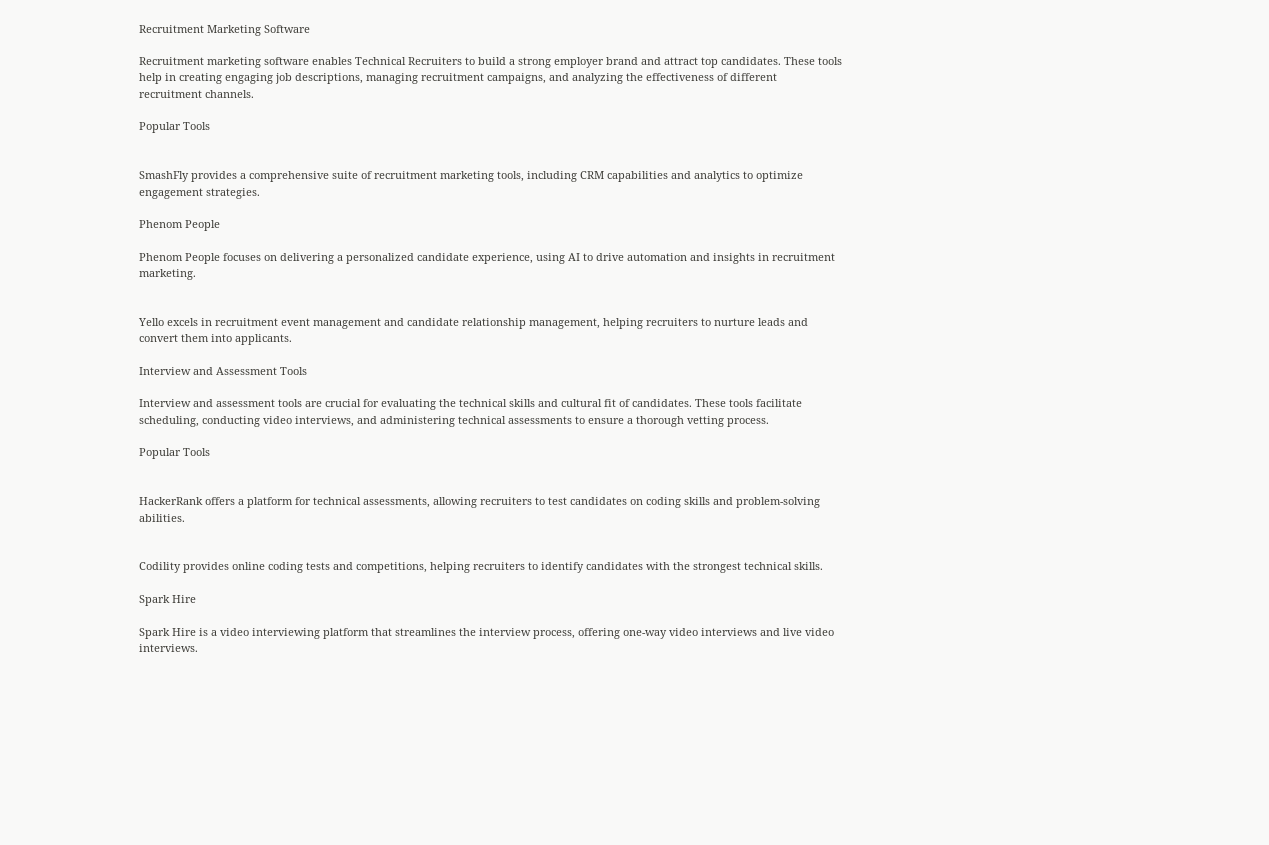Recruitment Marketing Software

Recruitment marketing software enables Technical Recruiters to build a strong employer brand and attract top candidates. These tools help in creating engaging job descriptions, managing recruitment campaigns, and analyzing the effectiveness of different recruitment channels.

Popular Tools


SmashFly provides a comprehensive suite of recruitment marketing tools, including CRM capabilities and analytics to optimize engagement strategies.

Phenom People

Phenom People focuses on delivering a personalized candidate experience, using AI to drive automation and insights in recruitment marketing.


Yello excels in recruitment event management and candidate relationship management, helping recruiters to nurture leads and convert them into applicants.

Interview and Assessment Tools

Interview and assessment tools are crucial for evaluating the technical skills and cultural fit of candidates. These tools facilitate scheduling, conducting video interviews, and administering technical assessments to ensure a thorough vetting process.

Popular Tools


HackerRank offers a platform for technical assessments, allowing recruiters to test candidates on coding skills and problem-solving abilities.


Codility provides online coding tests and competitions, helping recruiters to identify candidates with the strongest technical skills.

Spark Hire

Spark Hire is a video interviewing platform that streamlines the interview process, offering one-way video interviews and live video interviews.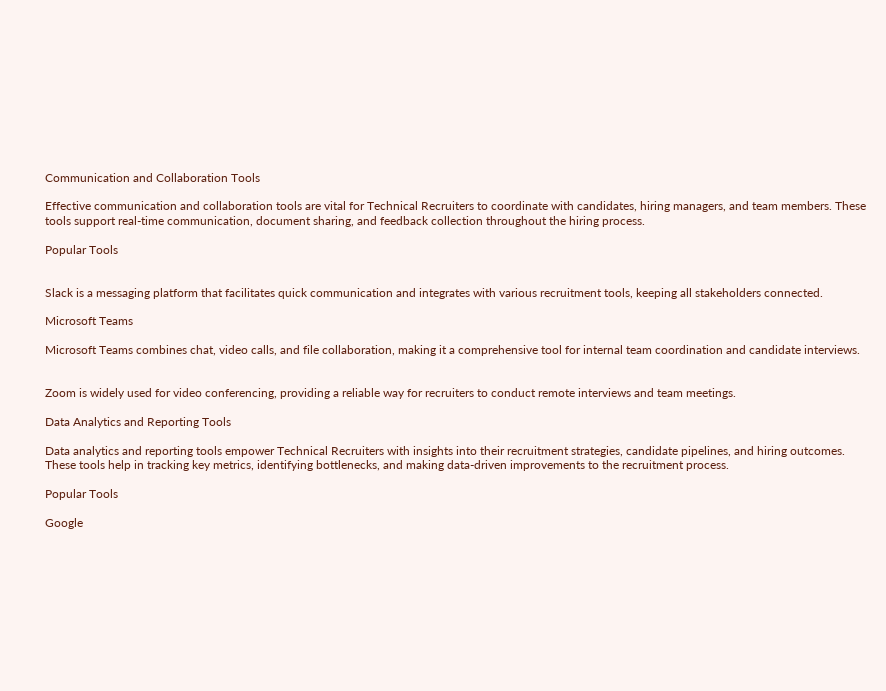Communication and Collaboration Tools

Effective communication and collaboration tools are vital for Technical Recruiters to coordinate with candidates, hiring managers, and team members. These tools support real-time communication, document sharing, and feedback collection throughout the hiring process.

Popular Tools


Slack is a messaging platform that facilitates quick communication and integrates with various recruitment tools, keeping all stakeholders connected.

Microsoft Teams

Microsoft Teams combines chat, video calls, and file collaboration, making it a comprehensive tool for internal team coordination and candidate interviews.


Zoom is widely used for video conferencing, providing a reliable way for recruiters to conduct remote interviews and team meetings.

Data Analytics and Reporting Tools

Data analytics and reporting tools empower Technical Recruiters with insights into their recruitment strategies, candidate pipelines, and hiring outcomes. These tools help in tracking key metrics, identifying bottlenecks, and making data-driven improvements to the recruitment process.

Popular Tools

Google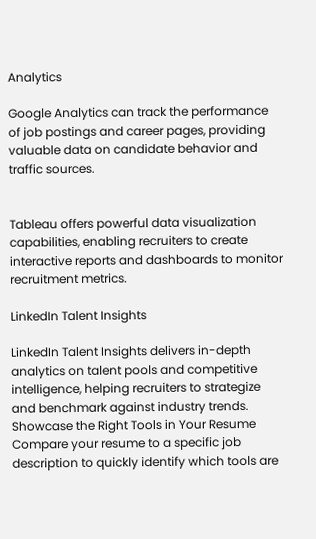Analytics

Google Analytics can track the performance of job postings and career pages, providing valuable data on candidate behavior and traffic sources.


Tableau offers powerful data visualization capabilities, enabling recruiters to create interactive reports and dashboards to monitor recruitment metrics.

LinkedIn Talent Insights

LinkedIn Talent Insights delivers in-depth analytics on talent pools and competitive intelligence, helping recruiters to strategize and benchmark against industry trends.
Showcase the Right Tools in Your Resume
Compare your resume to a specific job description to quickly identify which tools are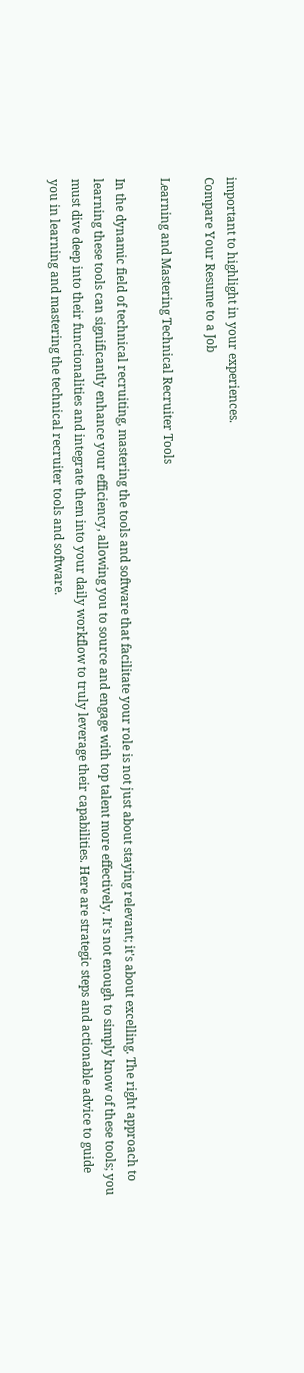important to highlight in your experiences.
Compare Your Resume to a Job

Learning and Mastering Technical Recruiter Tools

In the dynamic field of technical recruiting, mastering the tools and software that facilitate your role is not just about staying relevant; it's about excelling. The right approach to learning these tools can significantly enhance your efficiency, allowing you to source and engage with top talent more effectively. It's not enough to simply know of these tools; you must dive deep into their functionalities and integrate them into your daily workflow to truly leverage their capabilities. Here are strategic steps and actionable advice to guide you in learning and mastering the technical recruiter tools and software.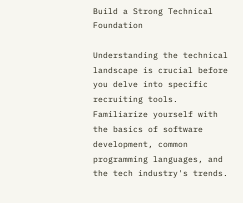Build a Strong Technical Foundation

Understanding the technical landscape is crucial before you delve into specific recruiting tools. Familiarize yourself with the basics of software development, common programming languages, and the tech industry's trends.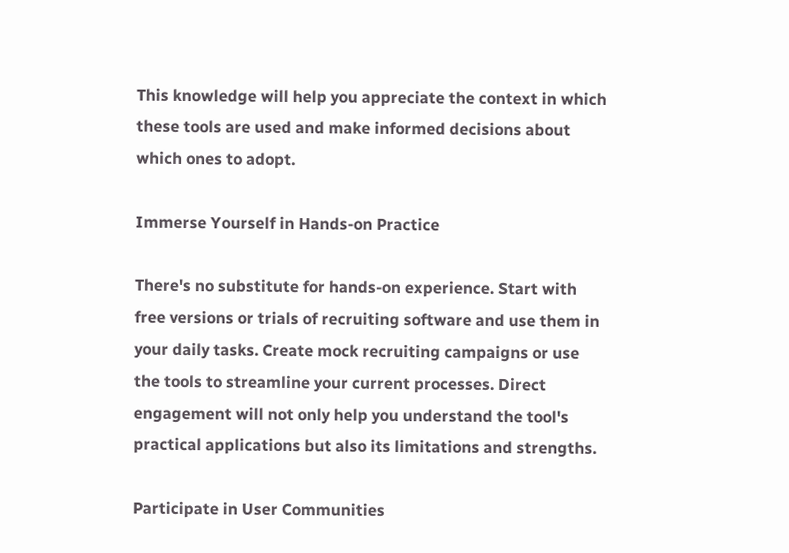This knowledge will help you appreciate the context in which these tools are used and make informed decisions about which ones to adopt.

Immerse Yourself in Hands-on Practice

There's no substitute for hands-on experience. Start with free versions or trials of recruiting software and use them in your daily tasks. Create mock recruiting campaigns or use the tools to streamline your current processes. Direct engagement will not only help you understand the tool's practical applications but also its limitations and strengths.

Participate in User Communities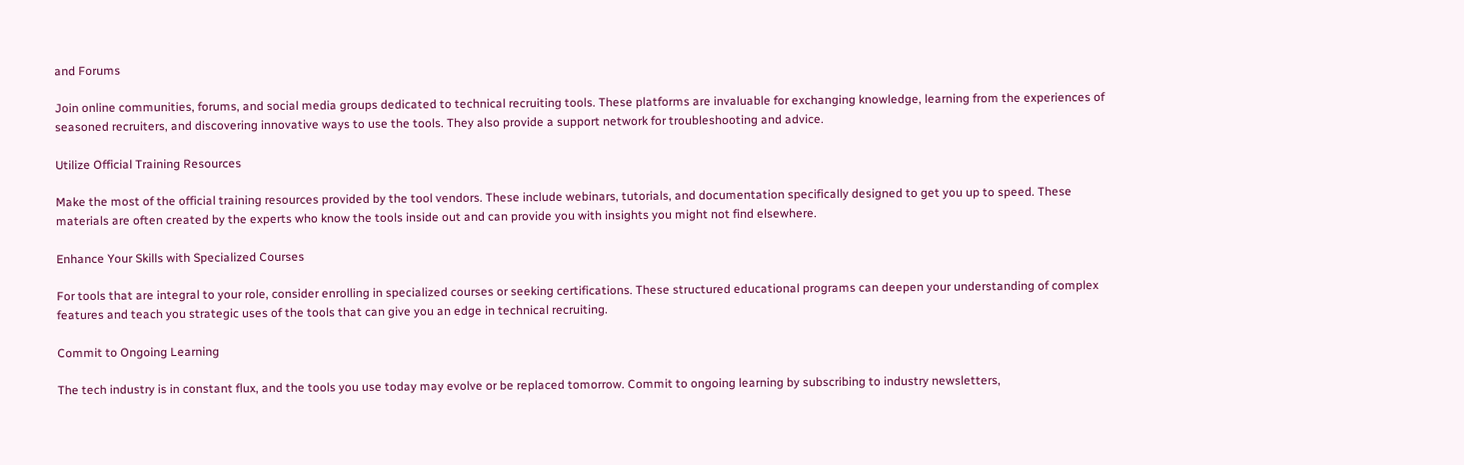and Forums

Join online communities, forums, and social media groups dedicated to technical recruiting tools. These platforms are invaluable for exchanging knowledge, learning from the experiences of seasoned recruiters, and discovering innovative ways to use the tools. They also provide a support network for troubleshooting and advice.

Utilize Official Training Resources

Make the most of the official training resources provided by the tool vendors. These include webinars, tutorials, and documentation specifically designed to get you up to speed. These materials are often created by the experts who know the tools inside out and can provide you with insights you might not find elsewhere.

Enhance Your Skills with Specialized Courses

For tools that are integral to your role, consider enrolling in specialized courses or seeking certifications. These structured educational programs can deepen your understanding of complex features and teach you strategic uses of the tools that can give you an edge in technical recruiting.

Commit to Ongoing Learning

The tech industry is in constant flux, and the tools you use today may evolve or be replaced tomorrow. Commit to ongoing learning by subscribing to industry newsletters,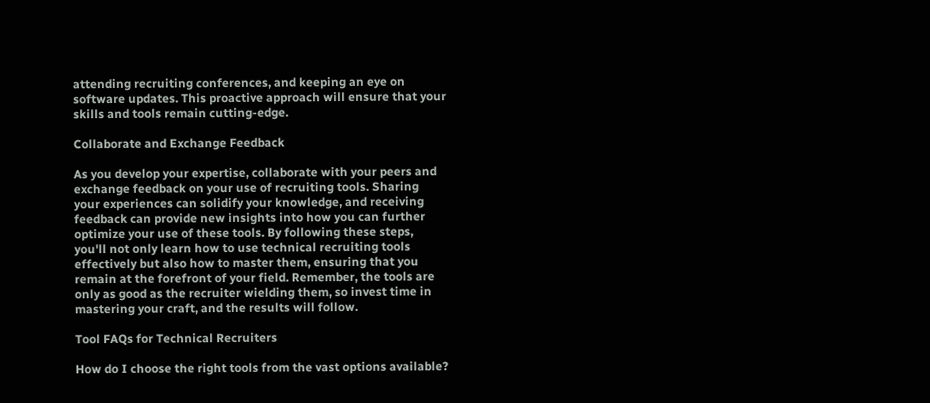attending recruiting conferences, and keeping an eye on software updates. This proactive approach will ensure that your skills and tools remain cutting-edge.

Collaborate and Exchange Feedback

As you develop your expertise, collaborate with your peers and exchange feedback on your use of recruiting tools. Sharing your experiences can solidify your knowledge, and receiving feedback can provide new insights into how you can further optimize your use of these tools. By following these steps, you'll not only learn how to use technical recruiting tools effectively but also how to master them, ensuring that you remain at the forefront of your field. Remember, the tools are only as good as the recruiter wielding them, so invest time in mastering your craft, and the results will follow.

Tool FAQs for Technical Recruiters

How do I choose the right tools from the vast options available?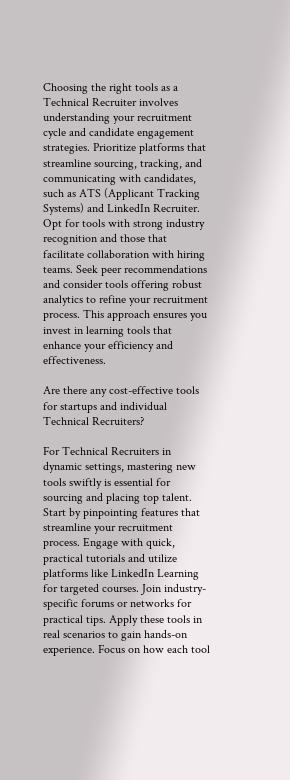Choosing the right tools as a Technical Recruiter involves understanding your recruitment cycle and candidate engagement strategies. Prioritize platforms that streamline sourcing, tracking, and communicating with candidates, such as ATS (Applicant Tracking Systems) and LinkedIn Recruiter. Opt for tools with strong industry recognition and those that facilitate collaboration with hiring teams. Seek peer recommendations and consider tools offering robust analytics to refine your recruitment process. This approach ensures you invest in learning tools that enhance your efficiency and effectiveness.

Are there any cost-effective tools for startups and individual Technical Recruiters?

For Technical Recruiters in dynamic settings, mastering new tools swiftly is essential for sourcing and placing top talent. Start by pinpointing features that streamline your recruitment process. Engage with quick, practical tutorials and utilize platforms like LinkedIn Learning for targeted courses. Join industry-specific forums or networks for practical tips. Apply these tools in real scenarios to gain hands-on experience. Focus on how each tool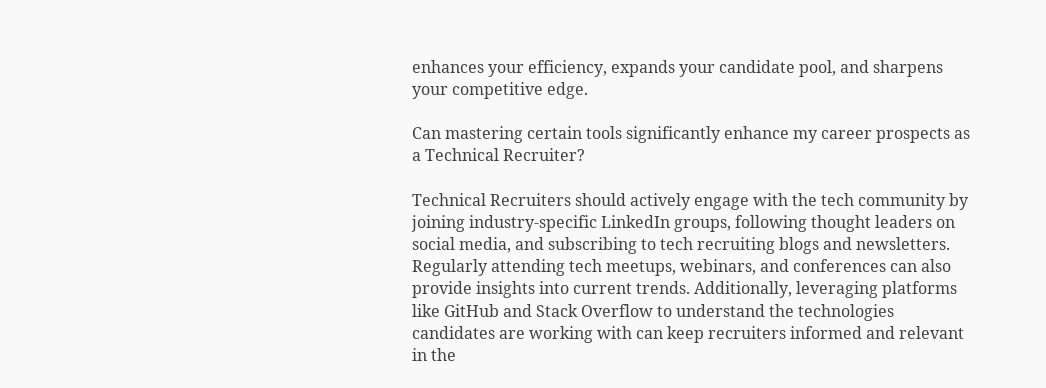enhances your efficiency, expands your candidate pool, and sharpens your competitive edge.

Can mastering certain tools significantly enhance my career prospects as a Technical Recruiter?

Technical Recruiters should actively engage with the tech community by joining industry-specific LinkedIn groups, following thought leaders on social media, and subscribing to tech recruiting blogs and newsletters. Regularly attending tech meetups, webinars, and conferences can also provide insights into current trends. Additionally, leveraging platforms like GitHub and Stack Overflow to understand the technologies candidates are working with can keep recruiters informed and relevant in the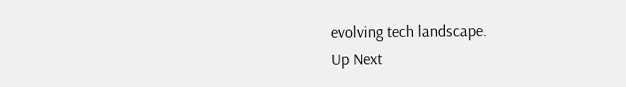evolving tech landscape.
Up Next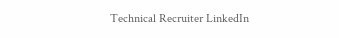Technical Recruiter LinkedIn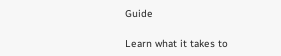Guide

Learn what it takes to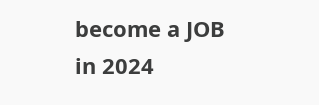become a JOB in 2024